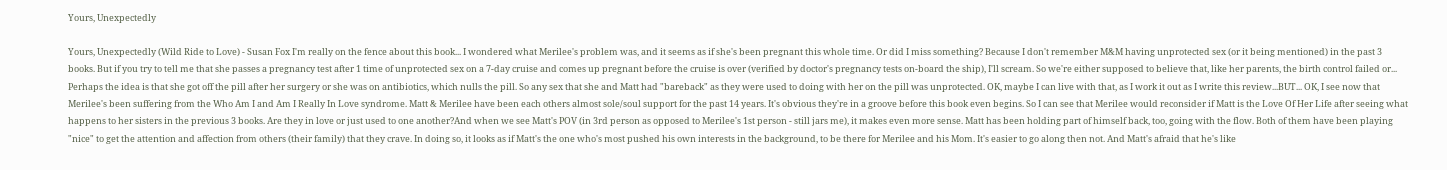Yours, Unexpectedly

Yours, Unexpectedly (Wild Ride to Love) - Susan Fox I'm really on the fence about this book... I wondered what Merilee's problem was, and it seems as if she's been pregnant this whole time. Or did I miss something? Because I don't remember M&M having unprotected sex (or it being mentioned) in the past 3 books. But if you try to tell me that she passes a pregnancy test after 1 time of unprotected sex on a 7-day cruise and comes up pregnant before the cruise is over (verified by doctor's pregnancy tests on-board the ship), I'll scream. So we're either supposed to believe that, like her parents, the birth control failed or... Perhaps the idea is that she got off the pill after her surgery or she was on antibiotics, which nulls the pill. So any sex that she and Matt had "bareback" as they were used to doing with her on the pill was unprotected. OK, maybe I can live with that, as I work it out as I write this review...BUT... OK, I see now that Merilee's been suffering from the Who Am I and Am I Really In Love syndrome. Matt & Merilee have been each others almost sole/soul support for the past 14 years. It's obvious they're in a groove before this book even begins. So I can see that Merilee would reconsider if Matt is the Love Of Her Life after seeing what happens to her sisters in the previous 3 books. Are they in love or just used to one another?And when we see Matt's POV (in 3rd person as opposed to Merilee's 1st person - still jars me), it makes even more sense. Matt has been holding part of himself back, too, going with the flow. Both of them have been playing "nice" to get the attention and affection from others (their family) that they crave. In doing so, it looks as if Matt's the one who's most pushed his own interests in the background, to be there for Merilee and his Mom. It's easier to go along then not. And Matt's afraid that he's like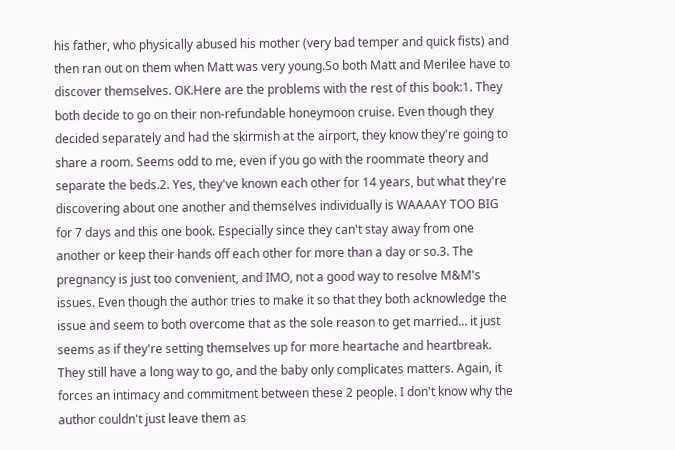his father, who physically abused his mother (very bad temper and quick fists) and then ran out on them when Matt was very young.So both Matt and Merilee have to discover themselves. OK.Here are the problems with the rest of this book:1. They both decide to go on their non-refundable honeymoon cruise. Even though they decided separately and had the skirmish at the airport, they know they're going to share a room. Seems odd to me, even if you go with the roommate theory and separate the beds.2. Yes, they've known each other for 14 years, but what they're discovering about one another and themselves individually is WAAAAY TOO BIG for 7 days and this one book. Especially since they can't stay away from one another or keep their hands off each other for more than a day or so.3. The pregnancy is just too convenient, and IMO, not a good way to resolve M&M's issues. Even though the author tries to make it so that they both acknowledge the issue and seem to both overcome that as the sole reason to get married... it just seems as if they're setting themselves up for more heartache and heartbreak. They still have a long way to go, and the baby only complicates matters. Again, it forces an intimacy and commitment between these 2 people. I don't know why the author couldn't just leave them as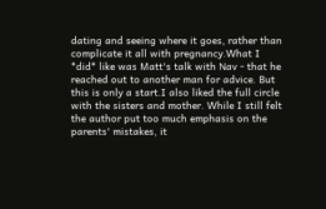dating and seeing where it goes, rather than complicate it all with pregnancy.What I *did* like was Matt's talk with Nav - that he reached out to another man for advice. But this is only a start.I also liked the full circle with the sisters and mother. While I still felt the author put too much emphasis on the parents' mistakes, it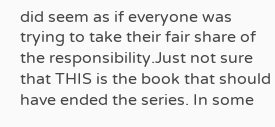did seem as if everyone was trying to take their fair share of the responsibility.Just not sure that THIS is the book that should have ended the series. In some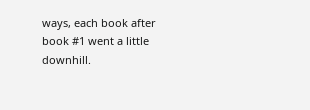ways, each book after book #1 went a little downhill.